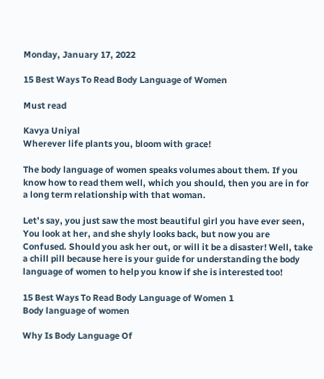Monday, January 17, 2022

15 Best Ways To Read Body Language of Women

Must read

Kavya Uniyal
Wherever life plants you, bloom with grace!

The body language of women speaks volumes about them. If you know how to read them well, which you should, then you are in for a long term relationship with that woman.

Let’s say, you just saw the most beautiful girl you have ever seen, You look at her, and she shyly looks back, but now you are Confused. Should you ask her out, or will it be a disaster! Well, take a chill pill because here is your guide for understanding the body language of women to help you know if she is interested too!

15 Best Ways To Read Body Language of Women 1
Body language of women

Why Is Body Language Of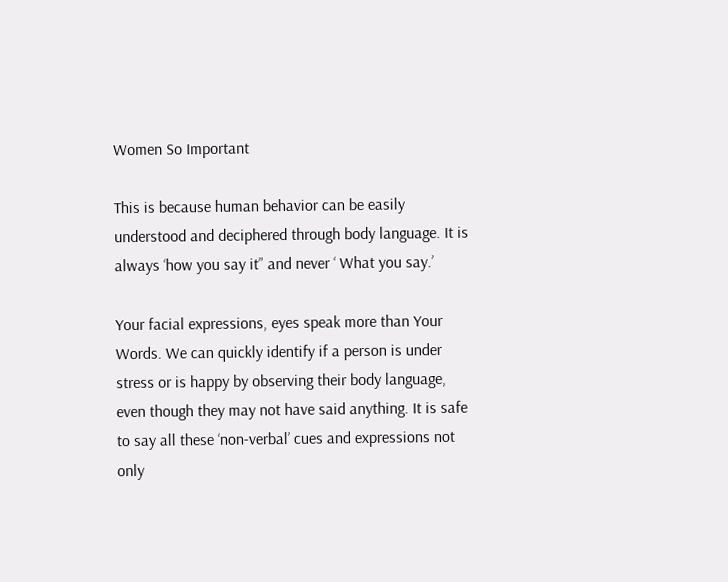Women So Important

This is because human behavior can be easily understood and deciphered through body language. It is always ‘how you say it” and never ‘ What you say.’

Your facial expressions, eyes speak more than Your Words. We can quickly identify if a person is under stress or is happy by observing their body language, even though they may not have said anything. It is safe to say all these ‘non-verbal’ cues and expressions not only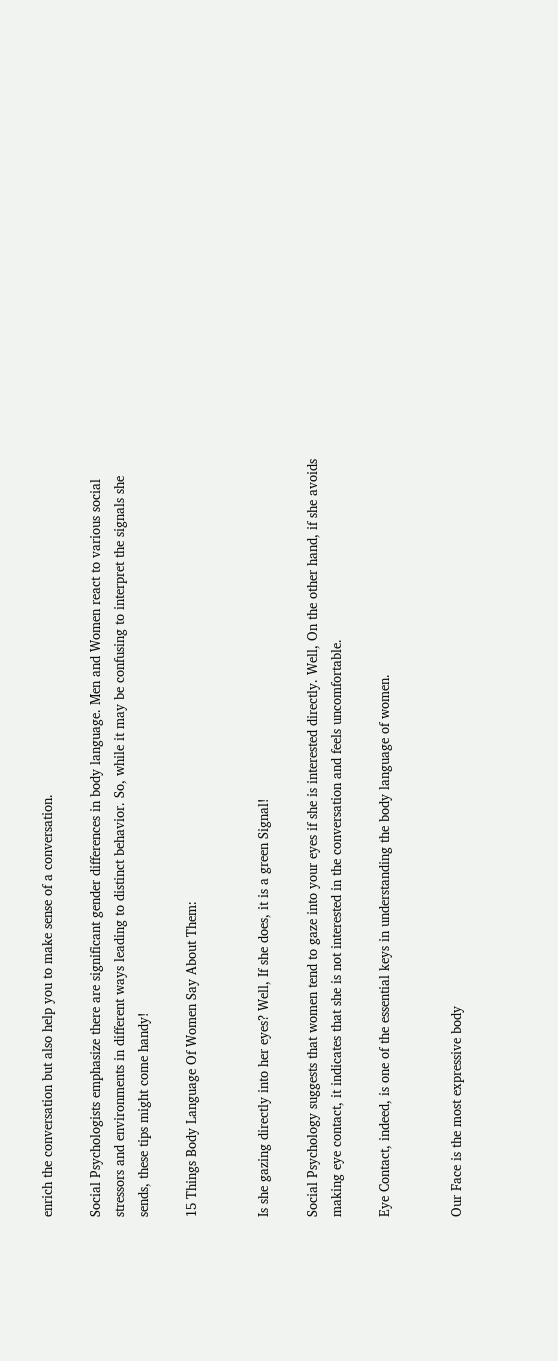enrich the conversation but also help you to make sense of a conversation.

Social Psychologists emphasize there are significant gender differences in body language. Men and Women react to various social stressors and environments in different ways leading to distinct behavior. So, while it may be confusing to interpret the signals she sends, these tips might come handy!

15 Things Body Language Of Women Say About Them:


Is she gazing directly into her eyes? Well, If she does, it is a green Signal!

Social Psychology suggests that women tend to gaze into your eyes if she is interested directly. Well, On the other hand, if she avoids making eye contact, it indicates that she is not interested in the conversation and feels uncomfortable.

Eye Contact, indeed, is one of the essential keys in understanding the body language of women.


Our Face is the most expressive body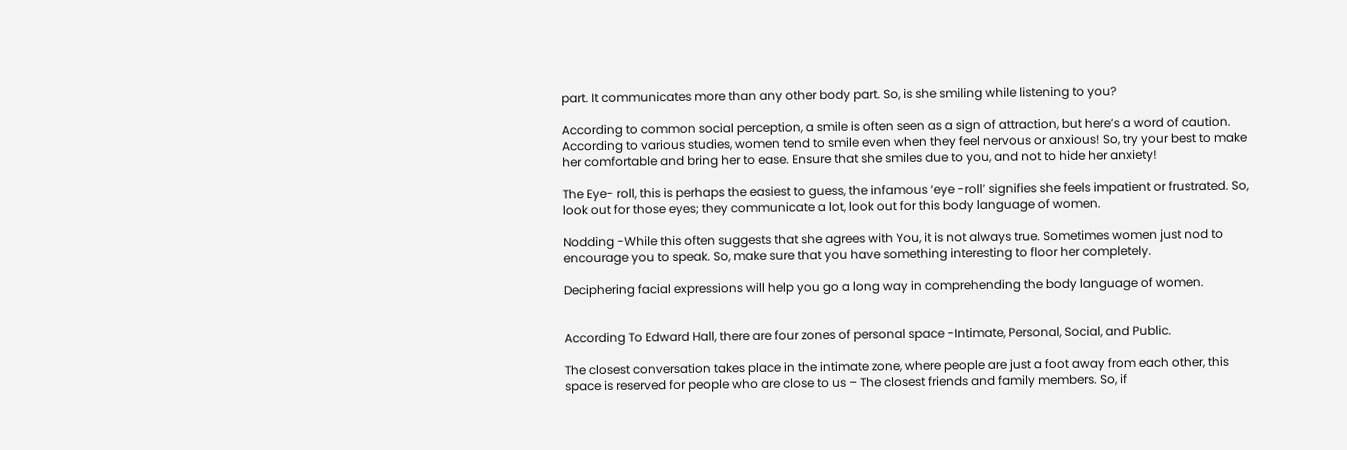part. It communicates more than any other body part. So, is she smiling while listening to you?

According to common social perception, a smile is often seen as a sign of attraction, but here’s a word of caution. According to various studies, women tend to smile even when they feel nervous or anxious! So, try your best to make her comfortable and bring her to ease. Ensure that she smiles due to you, and not to hide her anxiety!

The Eye- roll, this is perhaps the easiest to guess, the infamous ‘eye -roll’ signifies she feels impatient or frustrated. So, look out for those eyes; they communicate a lot, look out for this body language of women.

Nodding -While this often suggests that she agrees with You, it is not always true. Sometimes women just nod to encourage you to speak. So, make sure that you have something interesting to floor her completely.

Deciphering facial expressions will help you go a long way in comprehending the body language of women.


According To Edward Hall, there are four zones of personal space -Intimate, Personal, Social, and Public.

The closest conversation takes place in the intimate zone, where people are just a foot away from each other, this space is reserved for people who are close to us – The closest friends and family members. So, if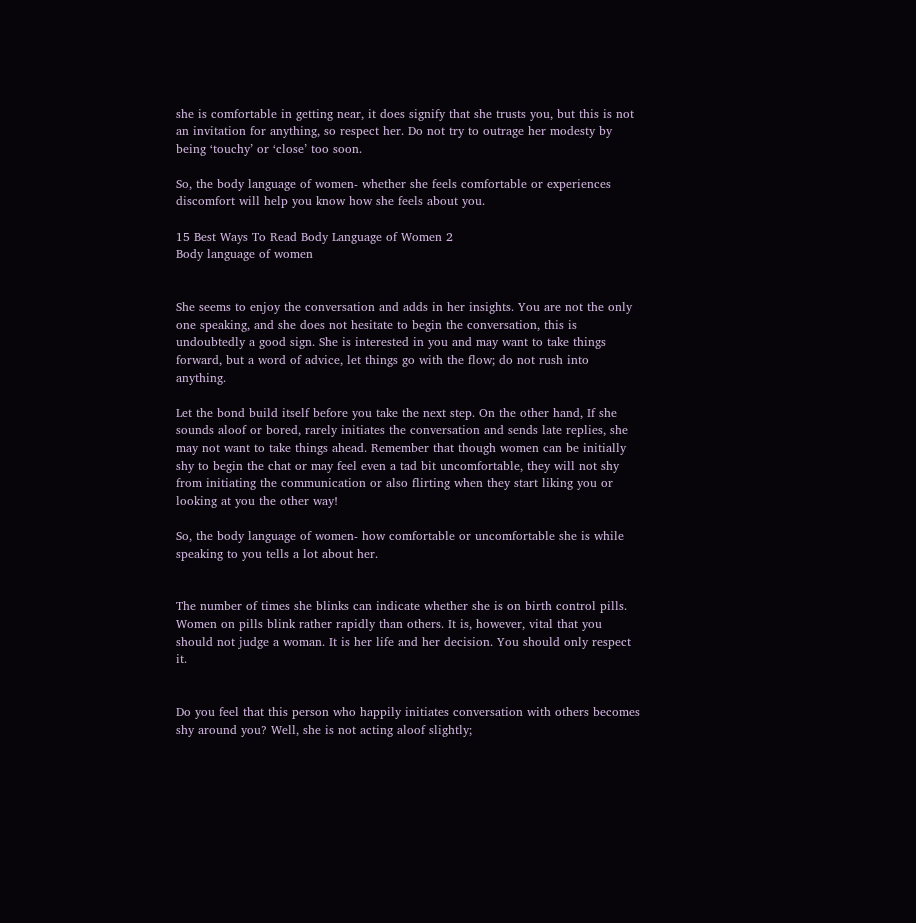she is comfortable in getting near, it does signify that she trusts you, but this is not an invitation for anything, so respect her. Do not try to outrage her modesty by being ‘touchy’ or ‘close’ too soon.

So, the body language of women- whether she feels comfortable or experiences discomfort will help you know how she feels about you.

15 Best Ways To Read Body Language of Women 2
Body language of women


She seems to enjoy the conversation and adds in her insights. You are not the only one speaking, and she does not hesitate to begin the conversation, this is undoubtedly a good sign. She is interested in you and may want to take things forward, but a word of advice, let things go with the flow; do not rush into anything.

Let the bond build itself before you take the next step. On the other hand, If she sounds aloof or bored, rarely initiates the conversation and sends late replies, she may not want to take things ahead. Remember that though women can be initially shy to begin the chat or may feel even a tad bit uncomfortable, they will not shy from initiating the communication or also flirting when they start liking you or looking at you the other way!

So, the body language of women- how comfortable or uncomfortable she is while speaking to you tells a lot about her.


The number of times she blinks can indicate whether she is on birth control pills. Women on pills blink rather rapidly than others. It is, however, vital that you should not judge a woman. It is her life and her decision. You should only respect it.


Do you feel that this person who happily initiates conversation with others becomes shy around you? Well, she is not acting aloof slightly;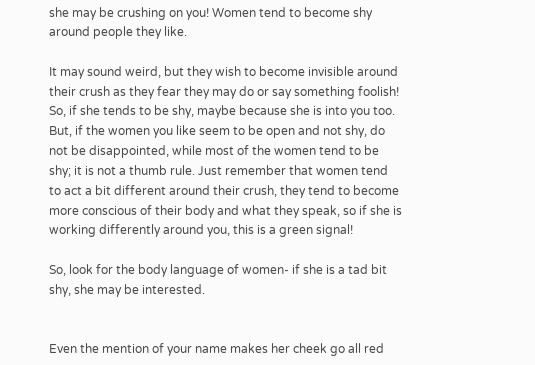she may be crushing on you! Women tend to become shy around people they like.

It may sound weird, but they wish to become invisible around their crush as they fear they may do or say something foolish! So, if she tends to be shy, maybe because she is into you too. But, if the women you like seem to be open and not shy, do not be disappointed, while most of the women tend to be shy; it is not a thumb rule. Just remember that women tend to act a bit different around their crush, they tend to become more conscious of their body and what they speak, so if she is working differently around you, this is a green signal!

So, look for the body language of women- if she is a tad bit shy, she may be interested.


Even the mention of your name makes her cheek go all red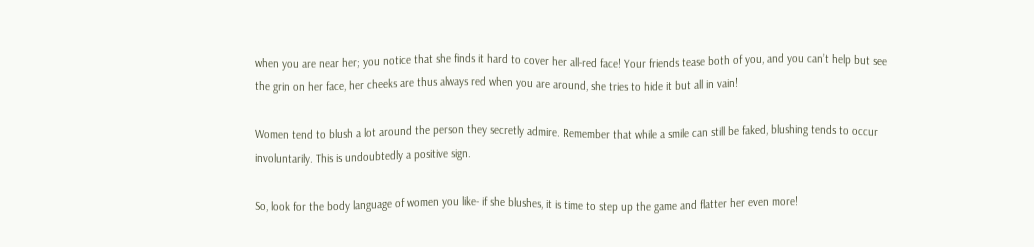when you are near her; you notice that she finds it hard to cover her all-red face! Your friends tease both of you, and you can’t help but see the grin on her face, her cheeks are thus always red when you are around, she tries to hide it but all in vain!

Women tend to blush a lot around the person they secretly admire. Remember that while a smile can still be faked, blushing tends to occur involuntarily. This is undoubtedly a positive sign.

So, look for the body language of women you like- if she blushes, it is time to step up the game and flatter her even more!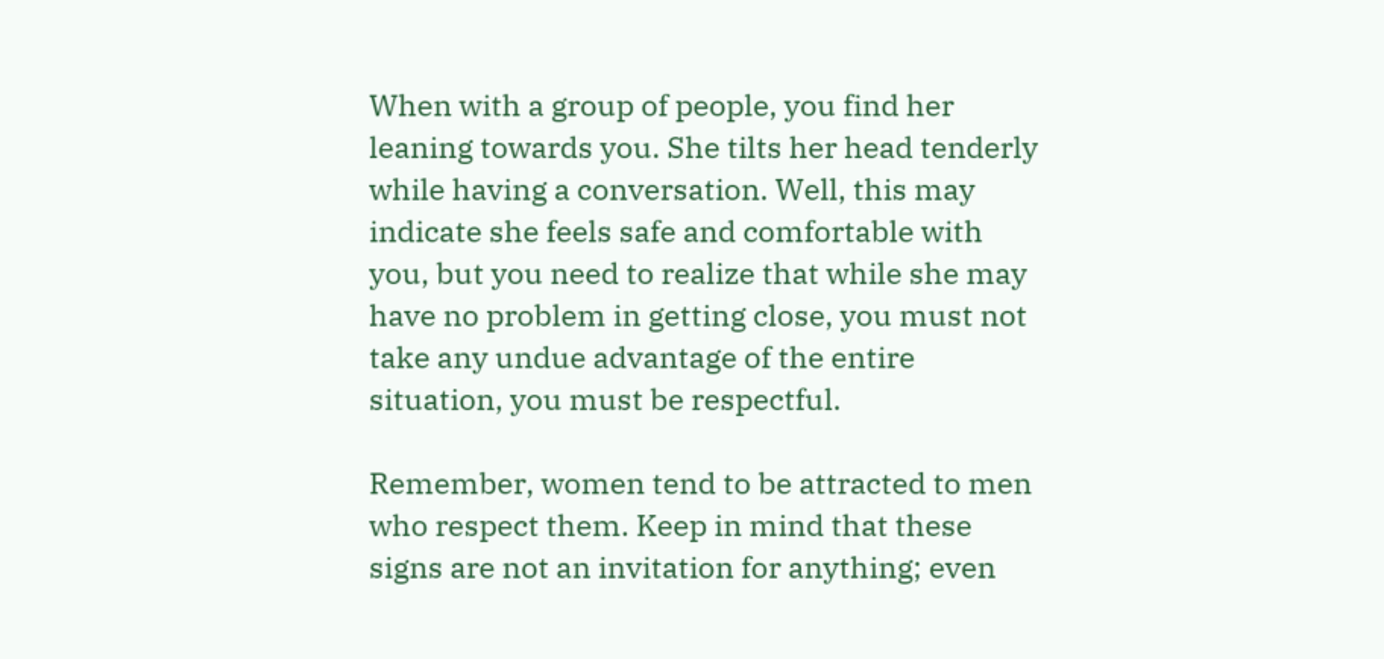When with a group of people, you find her leaning towards you. She tilts her head tenderly while having a conversation. Well, this may indicate she feels safe and comfortable with you, but you need to realize that while she may have no problem in getting close, you must not take any undue advantage of the entire situation, you must be respectful.

Remember, women tend to be attracted to men who respect them. Keep in mind that these signs are not an invitation for anything; even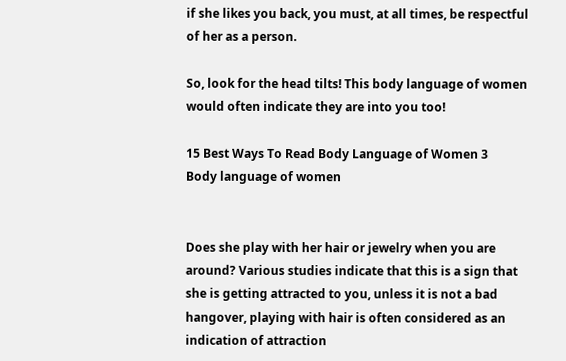if she likes you back, you must, at all times, be respectful of her as a person.

So, look for the head tilts! This body language of women would often indicate they are into you too!

15 Best Ways To Read Body Language of Women 3
Body language of women


Does she play with her hair or jewelry when you are around? Various studies indicate that this is a sign that she is getting attracted to you, unless it is not a bad hangover, playing with hair is often considered as an indication of attraction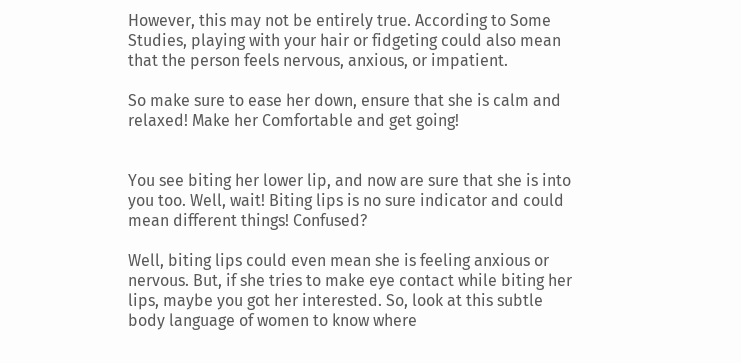However, this may not be entirely true. According to Some Studies, playing with your hair or fidgeting could also mean that the person feels nervous, anxious, or impatient.

So make sure to ease her down, ensure that she is calm and relaxed! Make her Comfortable and get going!


You see biting her lower lip, and now are sure that she is into you too. Well, wait! Biting lips is no sure indicator and could mean different things! Confused?

Well, biting lips could even mean she is feeling anxious or nervous. But, if she tries to make eye contact while biting her lips, maybe you got her interested. So, look at this subtle body language of women to know where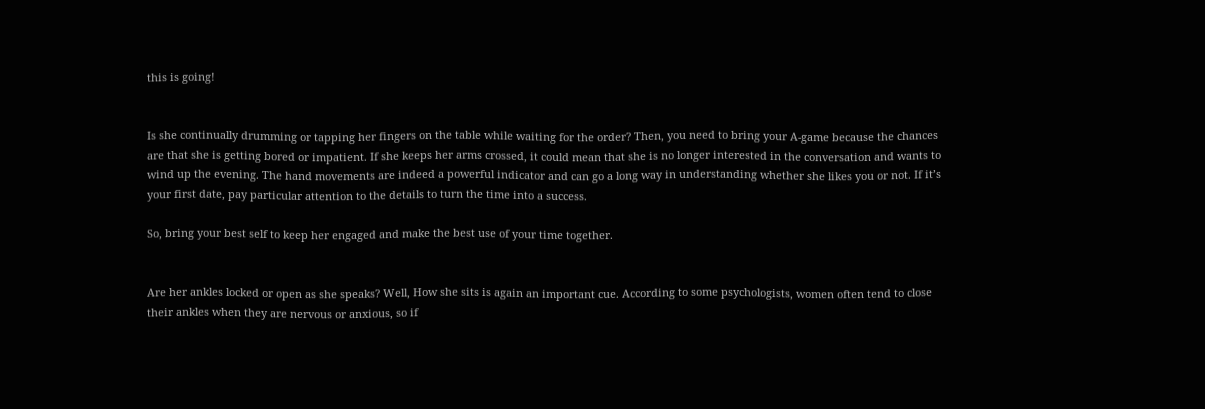this is going!


Is she continually drumming or tapping her fingers on the table while waiting for the order? Then, you need to bring your A-game because the chances are that she is getting bored or impatient. If she keeps her arms crossed, it could mean that she is no longer interested in the conversation and wants to wind up the evening. The hand movements are indeed a powerful indicator and can go a long way in understanding whether she likes you or not. If it’s your first date, pay particular attention to the details to turn the time into a success.

So, bring your best self to keep her engaged and make the best use of your time together.


Are her ankles locked or open as she speaks? Well, How she sits is again an important cue. According to some psychologists, women often tend to close their ankles when they are nervous or anxious, so if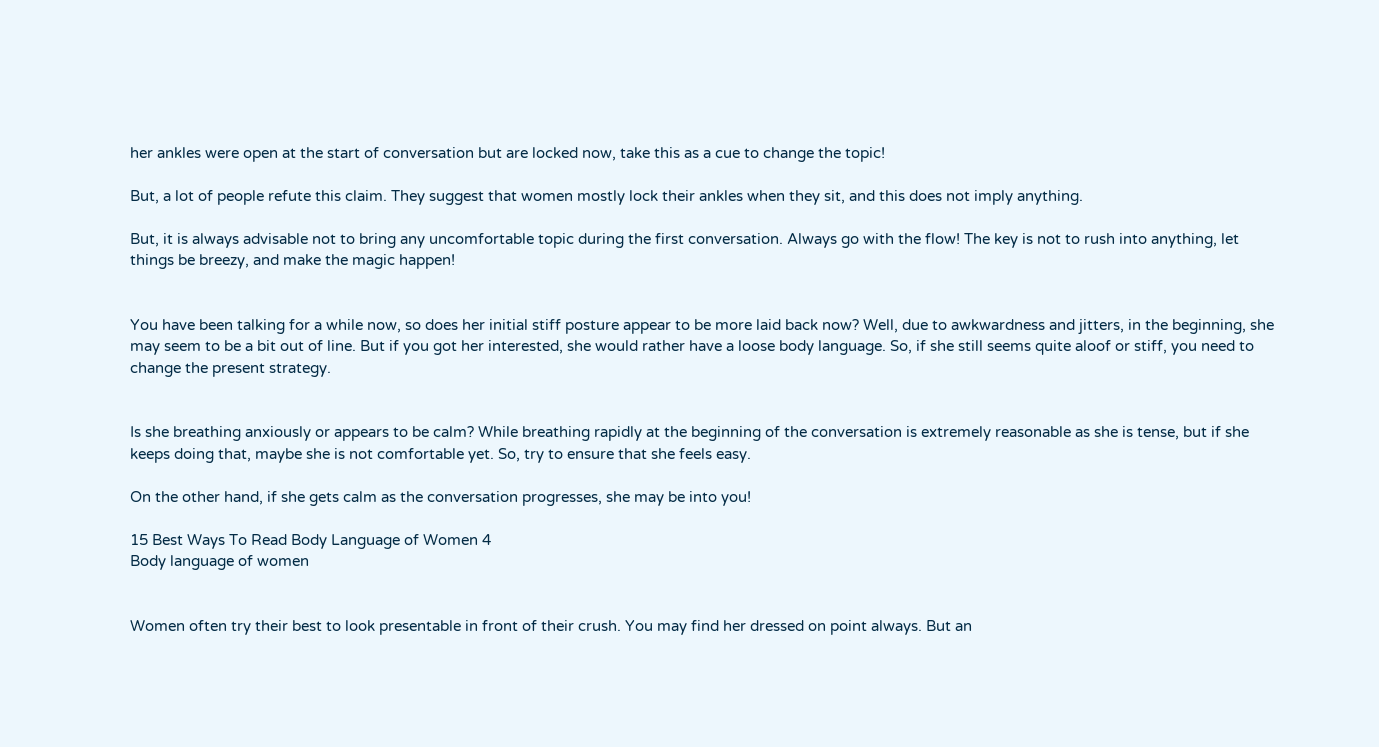her ankles were open at the start of conversation but are locked now, take this as a cue to change the topic!

But, a lot of people refute this claim. They suggest that women mostly lock their ankles when they sit, and this does not imply anything.

But, it is always advisable not to bring any uncomfortable topic during the first conversation. Always go with the flow! The key is not to rush into anything, let things be breezy, and make the magic happen!


You have been talking for a while now, so does her initial stiff posture appear to be more laid back now? Well, due to awkwardness and jitters, in the beginning, she may seem to be a bit out of line. But if you got her interested, she would rather have a loose body language. So, if she still seems quite aloof or stiff, you need to change the present strategy.


Is she breathing anxiously or appears to be calm? While breathing rapidly at the beginning of the conversation is extremely reasonable as she is tense, but if she keeps doing that, maybe she is not comfortable yet. So, try to ensure that she feels easy.

On the other hand, if she gets calm as the conversation progresses, she may be into you!

15 Best Ways To Read Body Language of Women 4
Body language of women


Women often try their best to look presentable in front of their crush. You may find her dressed on point always. But an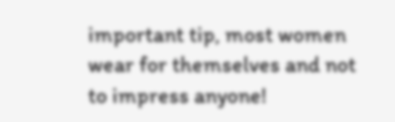important tip, most women wear for themselves and not to impress anyone!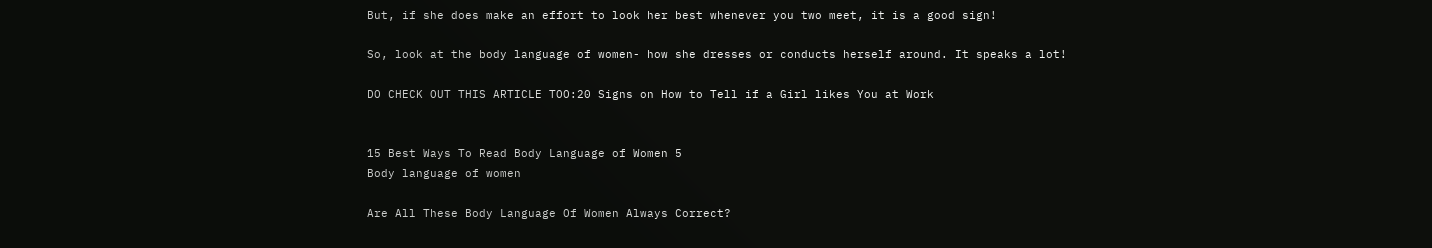But, if she does make an effort to look her best whenever you two meet, it is a good sign!

So, look at the body language of women- how she dresses or conducts herself around. It speaks a lot!

DO CHECK OUT THIS ARTICLE TOO:20 Signs on How to Tell if a Girl likes You at Work


15 Best Ways To Read Body Language of Women 5
Body language of women

Are All These Body Language Of Women Always Correct?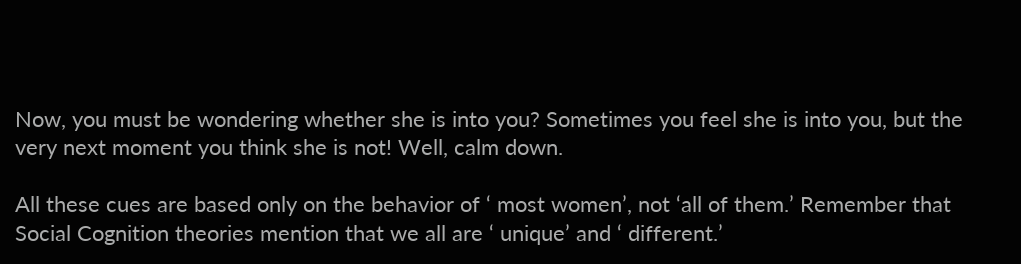Now, you must be wondering whether she is into you? Sometimes you feel she is into you, but the very next moment you think she is not! Well, calm down.

All these cues are based only on the behavior of ‘ most women’, not ‘all of them.’ Remember that Social Cognition theories mention that we all are ‘ unique’ and ‘ different.’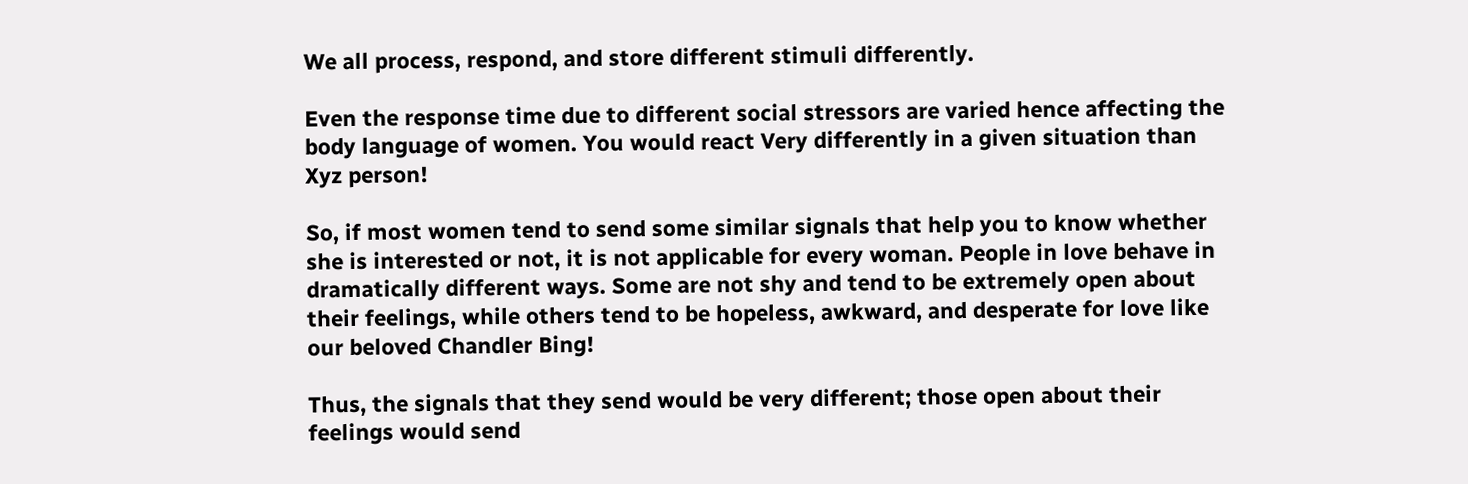We all process, respond, and store different stimuli differently.

Even the response time due to different social stressors are varied hence affecting the body language of women. You would react Very differently in a given situation than Xyz person!

So, if most women tend to send some similar signals that help you to know whether she is interested or not, it is not applicable for every woman. People in love behave in dramatically different ways. Some are not shy and tend to be extremely open about their feelings, while others tend to be hopeless, awkward, and desperate for love like our beloved Chandler Bing!

Thus, the signals that they send would be very different; those open about their feelings would send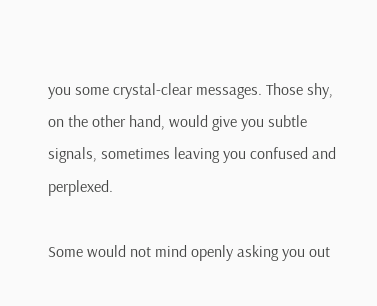you some crystal-clear messages. Those shy, on the other hand, would give you subtle signals, sometimes leaving you confused and perplexed.

Some would not mind openly asking you out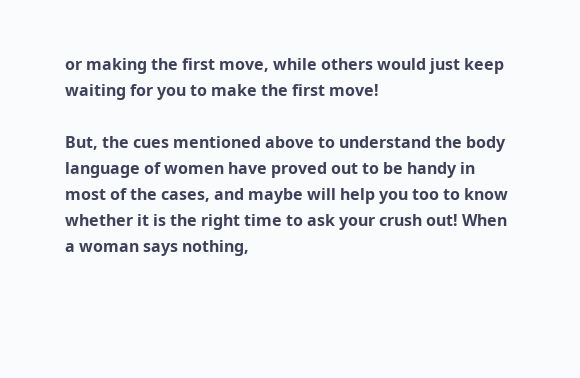or making the first move, while others would just keep waiting for you to make the first move!

But, the cues mentioned above to understand the body language of women have proved out to be handy in most of the cases, and maybe will help you too to know whether it is the right time to ask your crush out! When a woman says nothing,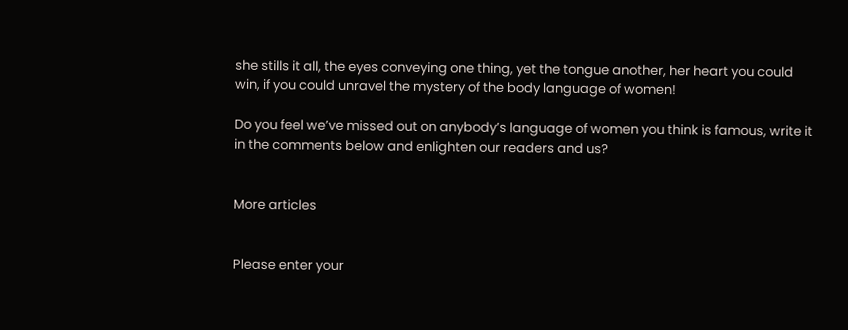she stills it all, the eyes conveying one thing, yet the tongue another, her heart you could win, if you could unravel the mystery of the body language of women!

Do you feel we’ve missed out on anybody’s language of women you think is famous, write it in the comments below and enlighten our readers and us?


More articles


Please enter your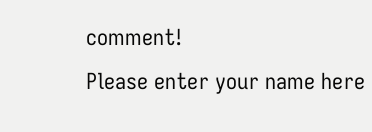comment!
Please enter your name here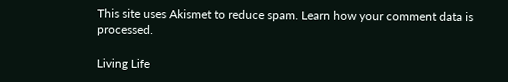This site uses Akismet to reduce spam. Learn how your comment data is processed.

Living Life